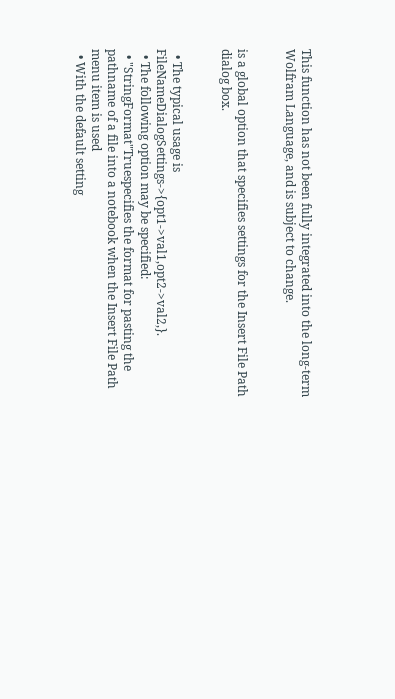This function has not been fully integrated into the long-term Wolfram Language, and is subject to change.


is a global option that specifies settings for the Insert File Path dialog box.


  • The typical usage is FileNameDialogSettings->{opt1->val1,opt2->val2,}.
  • The following option may be specified:
  • "StringFormat"Truespecifies the format for pasting the pathname of a file into a notebook when the Insert File Path menu item is used
  • With the default setting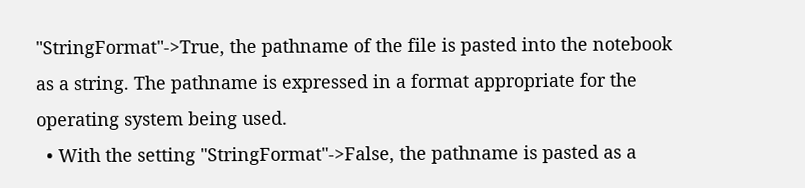"StringFormat"->True, the pathname of the file is pasted into the notebook as a string. The pathname is expressed in a format appropriate for the operating system being used.
  • With the setting "StringFormat"->False, the pathname is pasted as a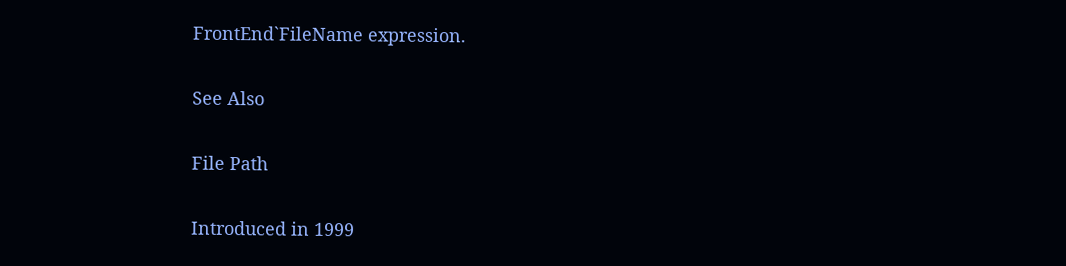FrontEnd`FileName expression.

See Also

File Path

Introduced in 1999